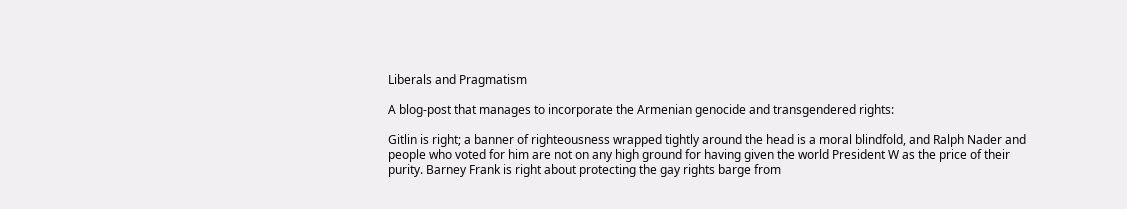Liberals and Pragmatism

A blog-post that manages to incorporate the Armenian genocide and transgendered rights:

Gitlin is right; a banner of righteousness wrapped tightly around the head is a moral blindfold, and Ralph Nader and people who voted for him are not on any high ground for having given the world President W as the price of their purity. Barney Frank is right about protecting the gay rights barge from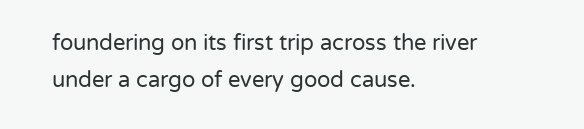foundering on its first trip across the river under a cargo of every good cause.